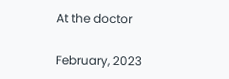At the doctor

February, 2023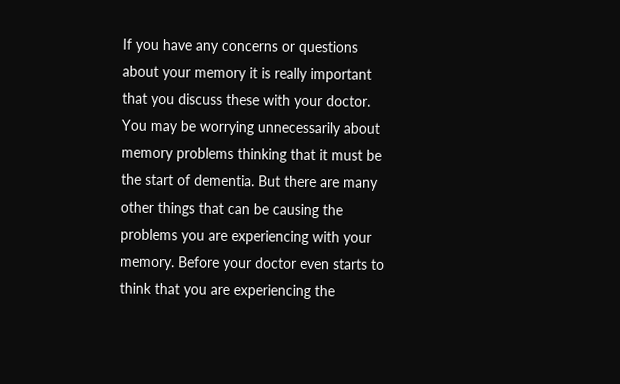If you have any concerns or questions about your memory it is really important that you discuss these with your doctor. You may be worrying unnecessarily about memory problems thinking that it must be the start of dementia. But there are many other things that can be causing the problems you are experiencing with your memory. Before your doctor even starts to think that you are experiencing the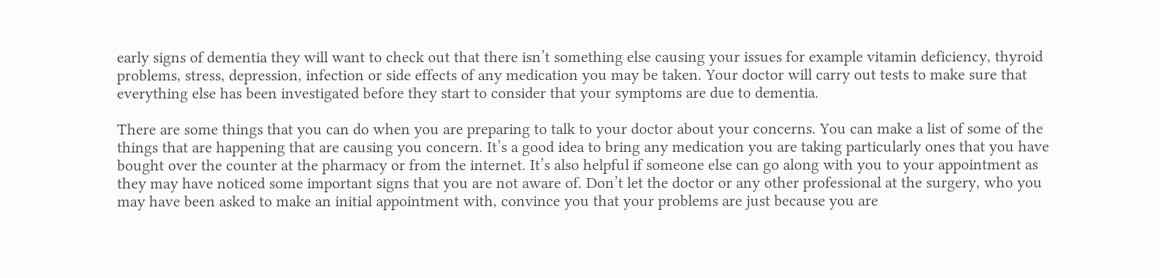early signs of dementia they will want to check out that there isn’t something else causing your issues for example vitamin deficiency, thyroid problems, stress, depression, infection or side effects of any medication you may be taken. Your doctor will carry out tests to make sure that everything else has been investigated before they start to consider that your symptoms are due to dementia.

There are some things that you can do when you are preparing to talk to your doctor about your concerns. You can make a list of some of the things that are happening that are causing you concern. It’s a good idea to bring any medication you are taking particularly ones that you have bought over the counter at the pharmacy or from the internet. It’s also helpful if someone else can go along with you to your appointment as they may have noticed some important signs that you are not aware of. Don’t let the doctor or any other professional at the surgery, who you may have been asked to make an initial appointment with, convince you that your problems are just because you are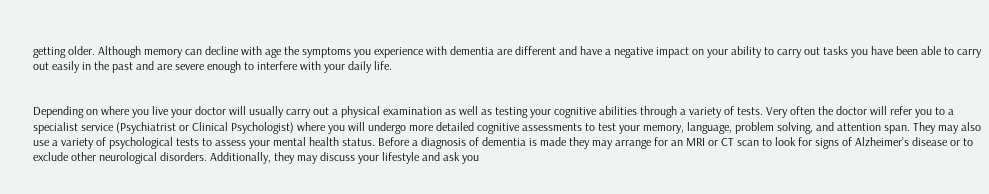getting older. Although memory can decline with age the symptoms you experience with dementia are different and have a negative impact on your ability to carry out tasks you have been able to carry out easily in the past and are severe enough to interfere with your daily life.


Depending on where you live your doctor will usually carry out a physical examination as well as testing your cognitive abilities through a variety of tests. Very often the doctor will refer you to a specialist service (Psychiatrist or Clinical Psychologist) where you will undergo more detailed cognitive assessments to test your memory, language, problem solving, and attention span. They may also use a variety of psychological tests to assess your mental health status. Before a diagnosis of dementia is made they may arrange for an MRI or CT scan to look for signs of Alzheimer’s disease or to exclude other neurological disorders. Additionally, they may discuss your lifestyle and ask you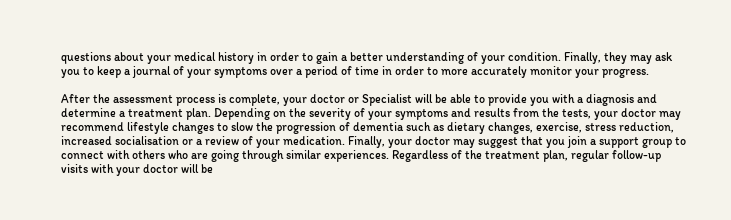questions about your medical history in order to gain a better understanding of your condition. Finally, they may ask you to keep a journal of your symptoms over a period of time in order to more accurately monitor your progress.

After the assessment process is complete, your doctor or Specialist will be able to provide you with a diagnosis and determine a treatment plan. Depending on the severity of your symptoms and results from the tests, your doctor may recommend lifestyle changes to slow the progression of dementia such as dietary changes, exercise, stress reduction, increased socialisation or a review of your medication. Finally, your doctor may suggest that you join a support group to connect with others who are going through similar experiences. Regardless of the treatment plan, regular follow-up visits with your doctor will be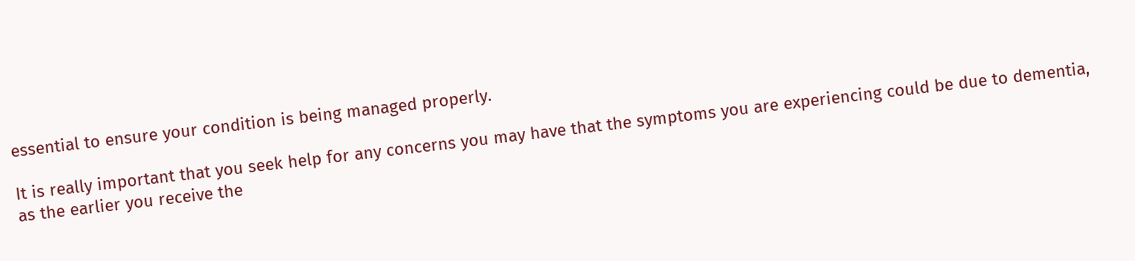essential to ensure your condition is being managed properly.

It is really important that you seek help for any concerns you may have that the symptoms you are experiencing could be due to dementia, as the earlier you receive the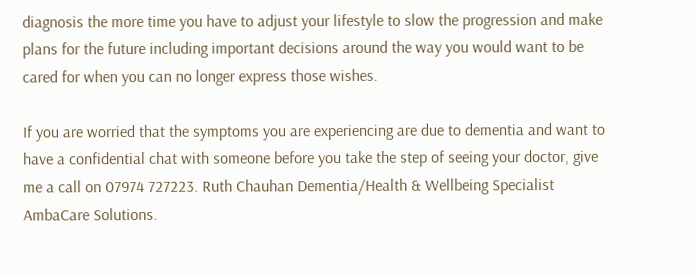diagnosis the more time you have to adjust your lifestyle to slow the progression and make plans for the future including important decisions around the way you would want to be cared for when you can no longer express those wishes.

If you are worried that the symptoms you are experiencing are due to dementia and want to have a confidential chat with someone before you take the step of seeing your doctor, give me a call on 07974 727223. Ruth Chauhan Dementia/Health & Wellbeing Specialist AmbaCare Solutions.